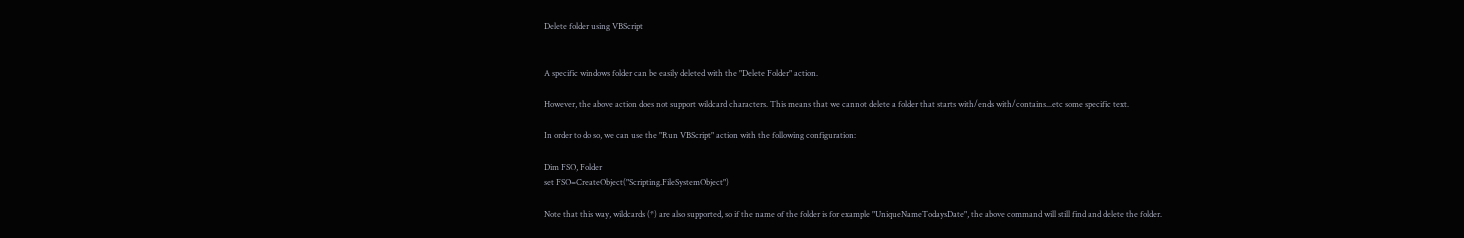Delete folder using VBScript


A specific windows folder can be easily deleted with the "Delete Folder" action.

However, the above action does not support wildcard characters. This means that we cannot delete a folder that starts with/ends with/contains...etc some specific text.

In order to do so, we can use the "Run VBScript" action with the following configuration:

Dim FSO, Folder
set FSO=CreateObject("Scripting.FileSystemObject")

Note that this way, wildcards (*) are also supported, so if the name of the folder is for example "UniqueNameTodaysDate", the above command will still find and delete the folder.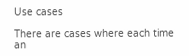Use cases

There are cases where each time an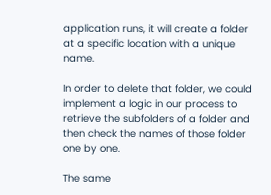application runs, it will create a folder at a specific location with a unique name.

In order to delete that folder, we could implement a logic in our process to retrieve the subfolders of a folder and then check the names of those folder one by one.

The same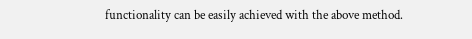functionality can be easily achieved with the above method.